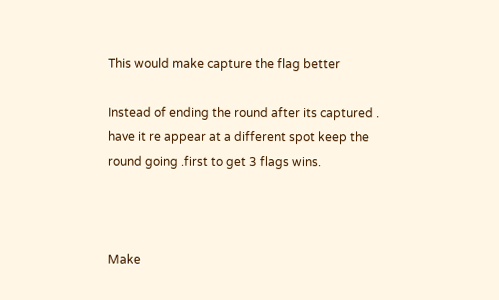This would make capture the flag better

Instead of ending the round after its captured . have it re appear at a different spot keep the round going .first to get 3 flags wins.



Make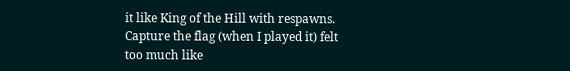it like King of the Hill with respawns. Capture the flag (when I played it) felt too much like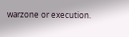warzone or execution.